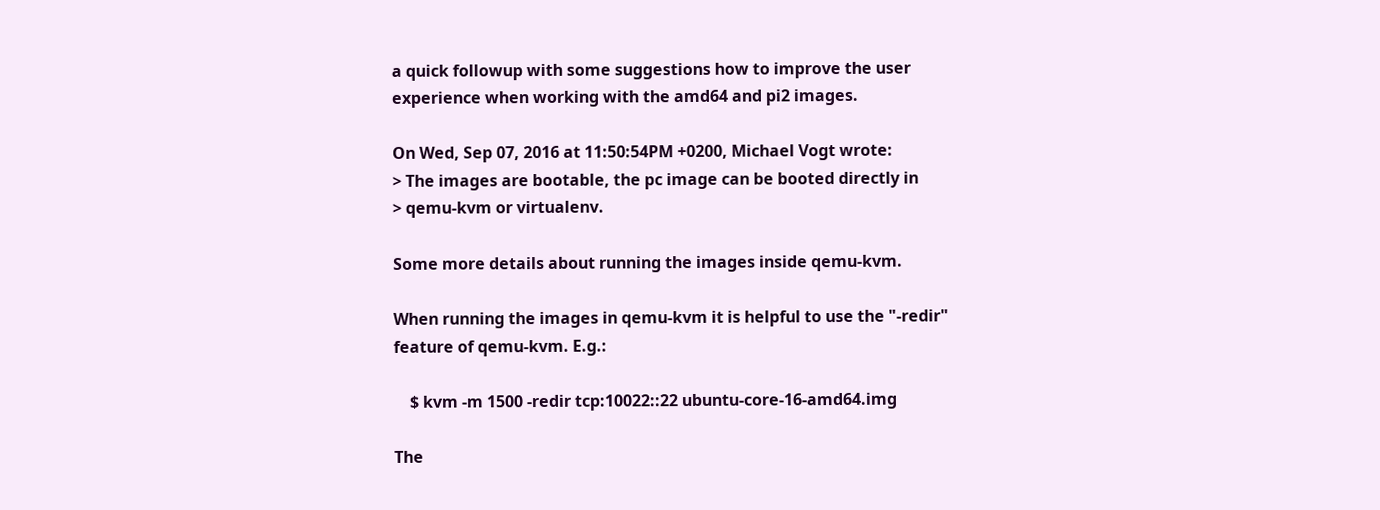a quick followup with some suggestions how to improve the user
experience when working with the amd64 and pi2 images.

On Wed, Sep 07, 2016 at 11:50:54PM +0200, Michael Vogt wrote:
> The images are bootable, the pc image can be booted directly in
> qemu-kvm or virtualenv.

Some more details about running the images inside qemu-kvm.

When running the images in qemu-kvm it is helpful to use the "-redir"
feature of qemu-kvm. E.g.:

    $ kvm -m 1500 -redir tcp:10022::22 ubuntu-core-16-amd64.img

The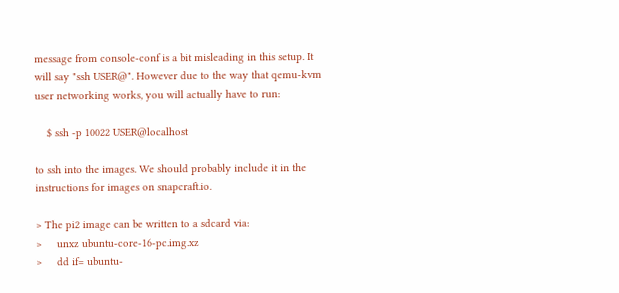message from console-conf is a bit misleading in this setup. It
will say "ssh USER@". However due to the way that qemu-kvm
user networking works, you will actually have to run:

    $ ssh -p 10022 USER@localhost

to ssh into the images. We should probably include it in the
instructions for images on snapcraft.io.

> The pi2 image can be written to a sdcard via:
>     unxz ubuntu-core-16-pc.img.xz
>     dd if= ubuntu-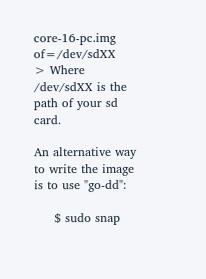core-16-pc.img of=/dev/sdXX
> Where /dev/sdXX is the path of your sd card.

An alternative way to write the image is to use "go-dd":

     $ sudo snap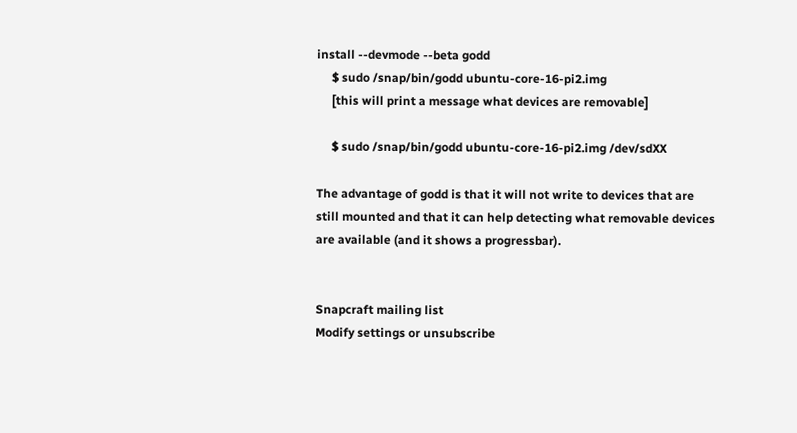install --devmode --beta godd
     $ sudo /snap/bin/godd ubuntu-core-16-pi2.img
     [this will print a message what devices are removable]

     $ sudo /snap/bin/godd ubuntu-core-16-pi2.img /dev/sdXX

The advantage of godd is that it will not write to devices that are
still mounted and that it can help detecting what removable devices
are available (and it shows a progressbar).


Snapcraft mailing list
Modify settings or unsubscribe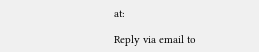at:

Reply via email to